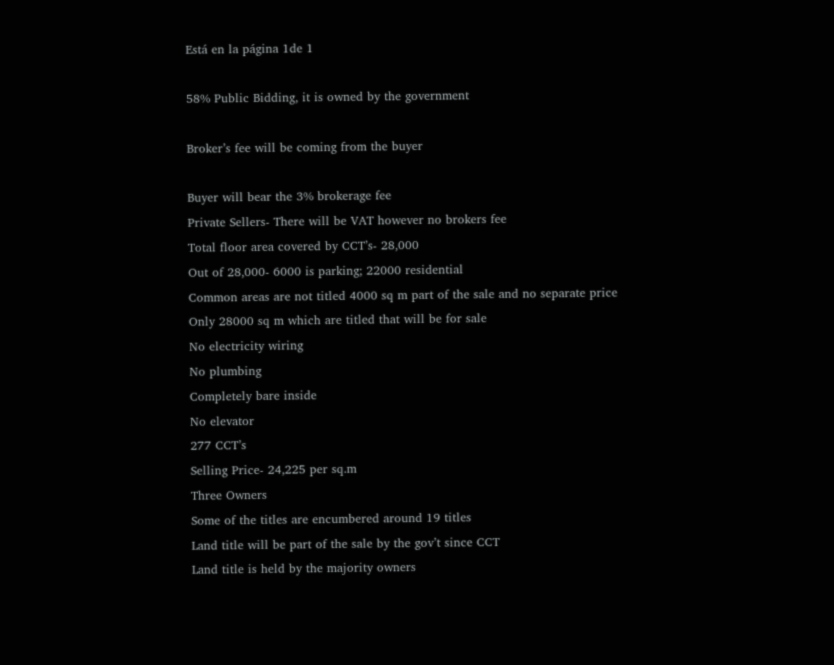Está en la página 1de 1

58% Public Bidding, it is owned by the government

Broker’s fee will be coming from the buyer

Buyer will bear the 3% brokerage fee
Private Sellers- There will be VAT however no brokers fee
Total floor area covered by CCT’s- 28,000
Out of 28,000- 6000 is parking; 22000 residential
Common areas are not titled 4000 sq m part of the sale and no separate price
Only 28000 sq m which are titled that will be for sale
No electricity wiring
No plumbing
Completely bare inside
No elevator
277 CCT’s
Selling Price- 24,225 per sq.m
Three Owners
Some of the titles are encumbered around 19 titles
Land title will be part of the sale by the gov’t since CCT
Land title is held by the majority owners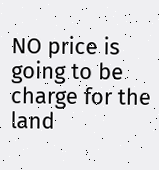NO price is going to be charge for the land